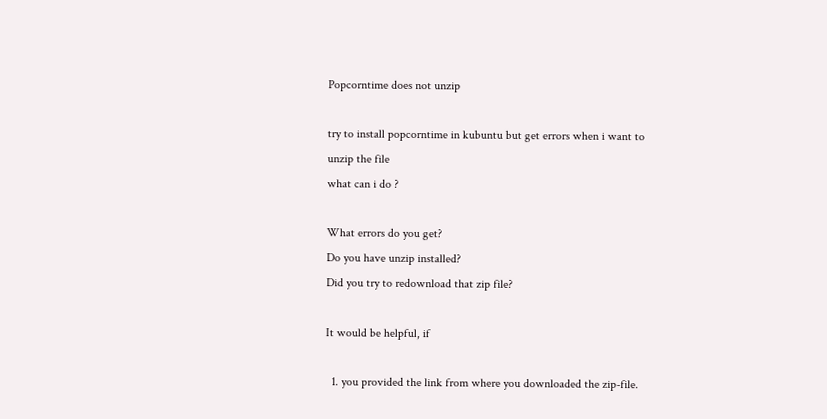Popcorntime does not unzip

try to install popcorntime in kubuntu but get errors when i want to unzip the file
what can i do ?

What errors do you get?
Do you have unzip installed?
Did you try to redownload that zip file?

It would be helpful, if

  1. you provided the link from where you downloaded the zip-file.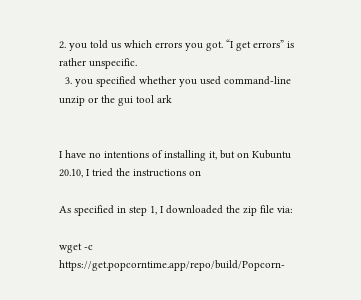2. you told us which errors you got. “I get errors” is rather unspecific.
  3. you specified whether you used command-line unzip or the gui tool ark


I have no intentions of installing it, but on Kubuntu 20.10, I tried the instructions on

As specified in step 1, I downloaded the zip file via:

wget -c https://get.popcorntime.app/repo/build/Popcorn-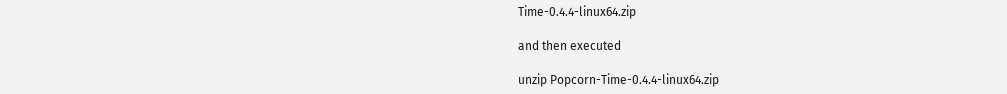Time-0.4.4-linux64.zip

and then executed

unzip Popcorn-Time-0.4.4-linux64.zip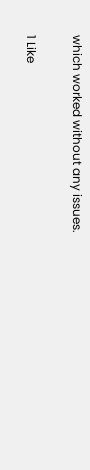which worked without any issues.

1 Like